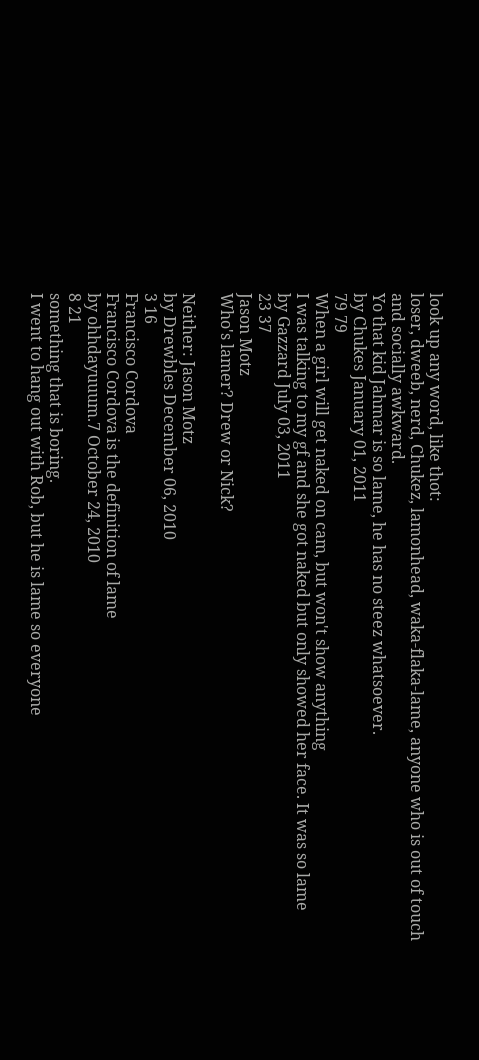look up any word, like thot:
loser, dweeb, nerd, Chukez, lamonhead, waka-flaka-lame, anyone who is out of touch and socially awkward.
Yo that kid Jahmar is so lame, he has no steez whatsoever.
by Chukes January 01, 2011
79 79
When a girl will get naked on cam, but won't show anything
I was talking to my gf and she got naked but only showed her face. It was so lame
by Gazzard July 03, 2011
23 37
Jason Motz
Who's lamer? Drew or Nick?

Neither: Jason Motz
by Drewbles December 06, 2010
3 16
Francisco Cordova
Francisco Cordova is the definition of lame
by ohhdayuuum.7 October 24, 2010
8 21
something that is boring.
I went to hang out with Rob, but he is lame so everyone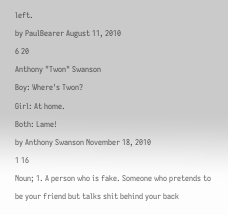left.
by PaulBearer August 11, 2010
6 20
Anthony "Twon" Swanson
Boy: Where's Twon?
Girl: At home.
Both: Lame!
by Anthony Swanson November 18, 2010
1 16
Noun; 1. A person who is fake. Someone who pretends to be your friend but talks shit behind your back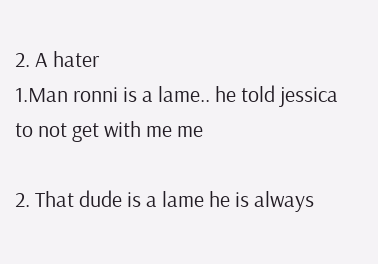2. A hater
1.Man ronni is a lame.. he told jessica to not get with me me

2. That dude is a lame he is always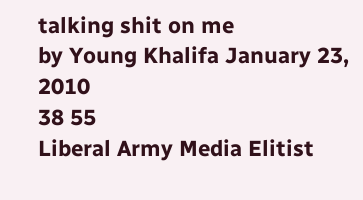talking shit on me
by Young Khalifa January 23, 2010
38 55
Liberal Army Media Elitist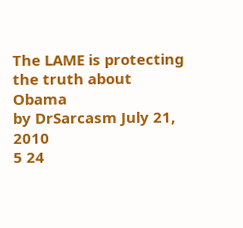The LAME is protecting the truth about Obama
by DrSarcasm July 21, 2010
5 24